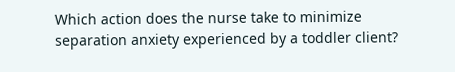Which action does the nurse take to minimize separation anxiety experienced by a toddler client?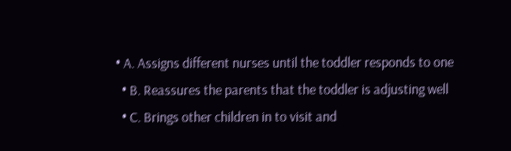• A. Assigns different nurses until the toddler responds to one
  • B. Reassures the parents that the toddler is adjusting well
  • C. Brings other children in to visit and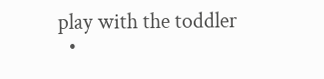play with the toddler
  •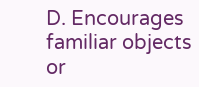D. Encourages familiar objects or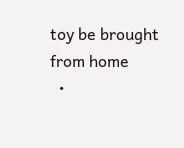toy be brought from home
  •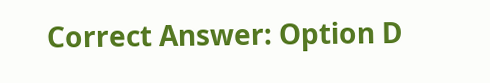Correct Answer: Option D